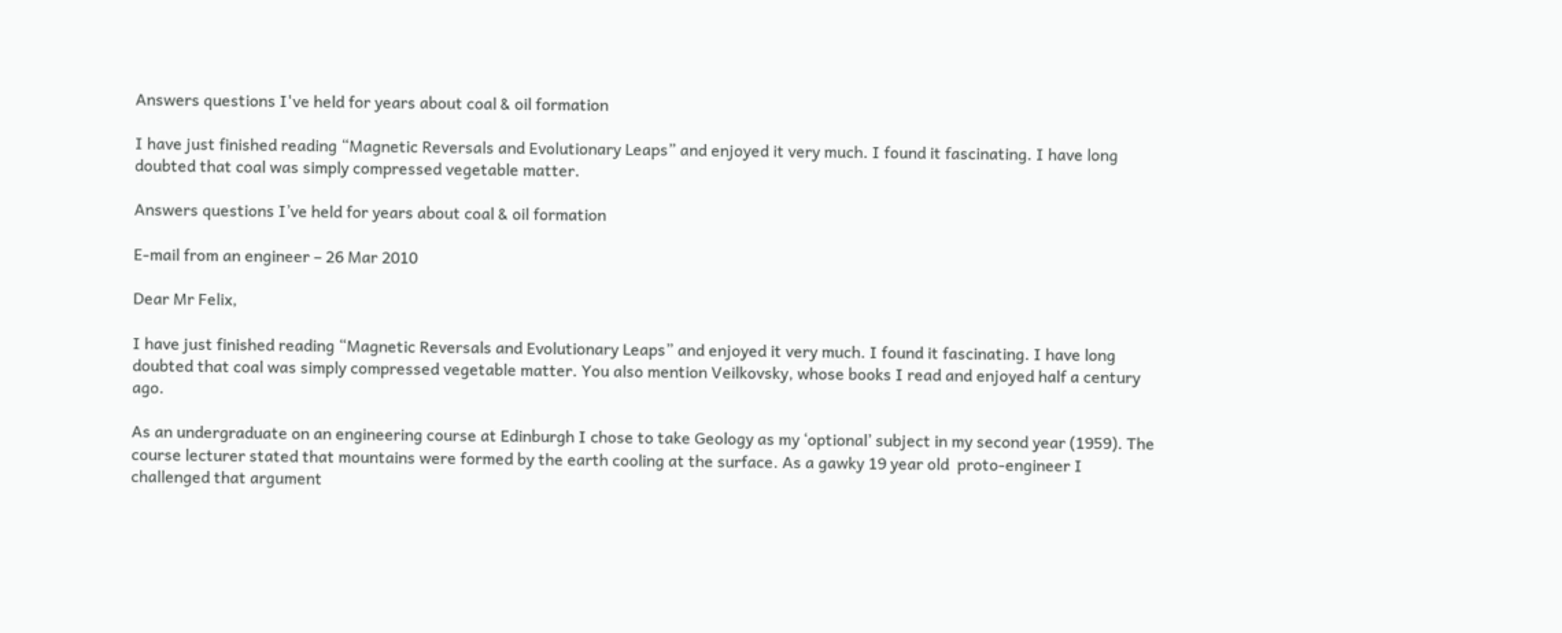Answers questions I've held for years about coal & oil formation

I have just finished reading “Magnetic Reversals and Evolutionary Leaps” and enjoyed it very much. I found it fascinating. I have long doubted that coal was simply compressed vegetable matter.

Answers questions I’ve held for years about coal & oil formation

E-mail from an engineer – 26 Mar 2010

Dear Mr Felix,

I have just finished reading “Magnetic Reversals and Evolutionary Leaps” and enjoyed it very much. I found it fascinating. I have long doubted that coal was simply compressed vegetable matter. You also mention Veilkovsky, whose books I read and enjoyed half a century ago.

As an undergraduate on an engineering course at Edinburgh I chose to take Geology as my ‘optional’ subject in my second year (1959). The course lecturer stated that mountains were formed by the earth cooling at the surface. As a gawky 19 year old  proto-engineer I challenged that argument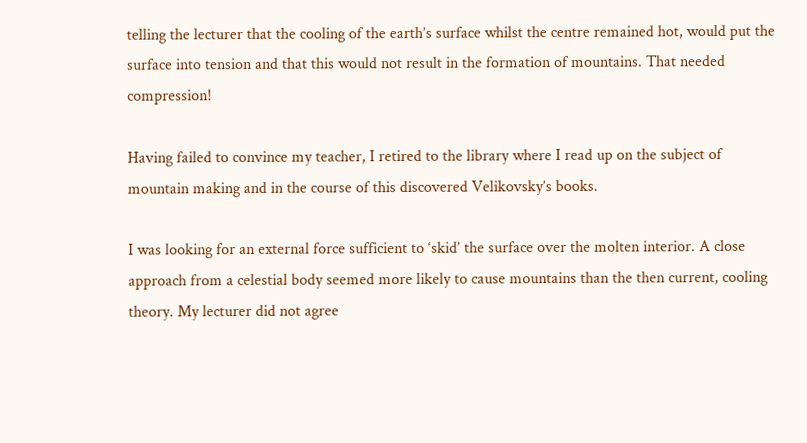telling the lecturer that the cooling of the earth’s surface whilst the centre remained hot, would put the surface into tension and that this would not result in the formation of mountains. That needed compression!

Having failed to convince my teacher, I retired to the library where I read up on the subject of mountain making and in the course of this discovered Velikovsky’s books.

I was looking for an external force sufficient to ‘skid’ the surface over the molten interior. A close approach from a celestial body seemed more likely to cause mountains than the then current, cooling theory. My lecturer did not agree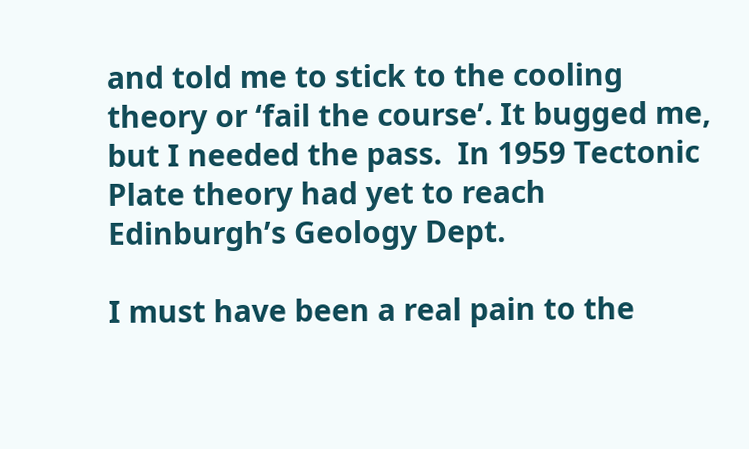and told me to stick to the cooling theory or ‘fail the course’. It bugged me, but I needed the pass.  In 1959 Tectonic Plate theory had yet to reach Edinburgh’s Geology Dept.

I must have been a real pain to the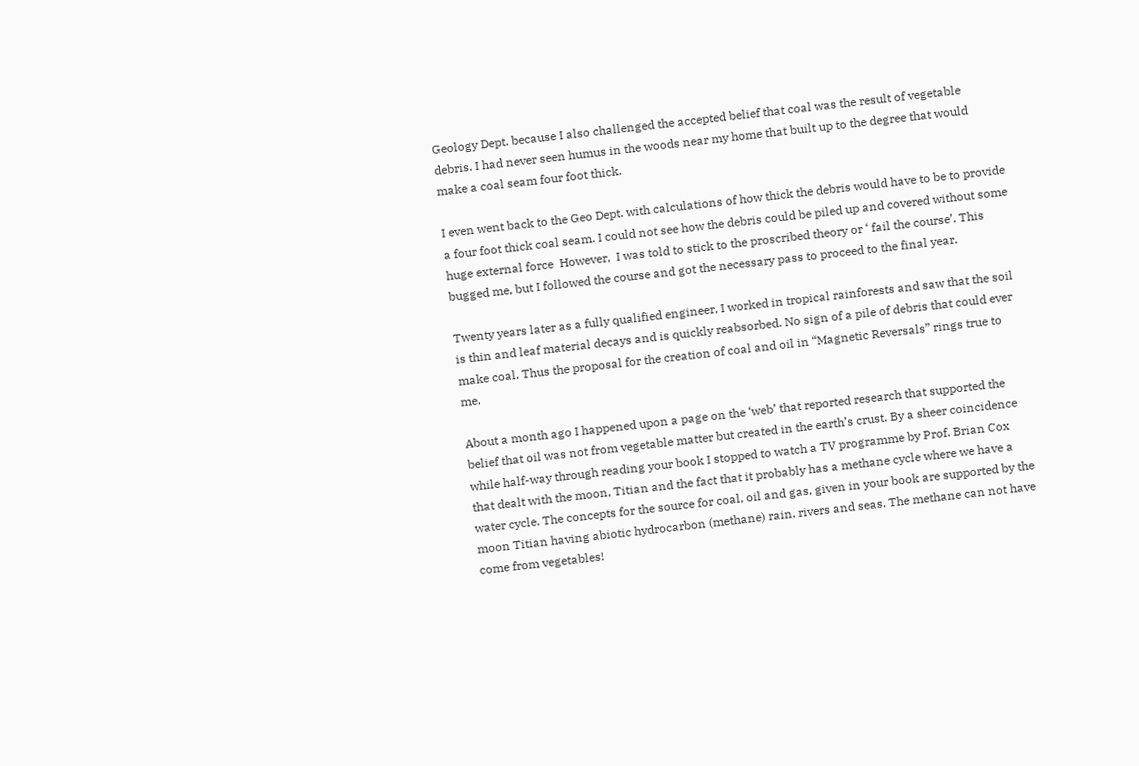Geology Dept. because I also challenged the accepted belief that coal was the result of vegetable debris. I had never seen humus in the woods near my home that built up to the degree that would make a coal seam four foot thick.

I even went back to the Geo Dept. with calculations of how thick the debris would have to be to provide a four foot thick coal seam. I could not see how the debris could be piled up and covered without some huge external force  However,  I was told to stick to the proscribed theory or ‘ fail the course’. This bugged me, but I followed the course and got the necessary pass to proceed to the final year.

Twenty years later as a fully qualified engineer, I worked in tropical rainforests and saw that the soil is thin and leaf material decays and is quickly reabsorbed. No sign of a pile of debris that could ever make coal. Thus the proposal for the creation of coal and oil in “Magnetic Reversals” rings true to me.

About a month ago I happened upon a page on the ‘web’ that reported research that supported the belief that oil was not from vegetable matter but created in the earth’s crust. By a sheer coincidence while half-way through reading your book I stopped to watch a TV programme by Prof. Brian Cox that dealt with the moon, Titian and the fact that it probably has a methane cycle where we have a water cycle. The concepts for the source for coal, oil and gas, given in your book are supported by the moon Titian having abiotic hydrocarbon (methane) rain, rivers and seas. The methane can not have come from vegetables!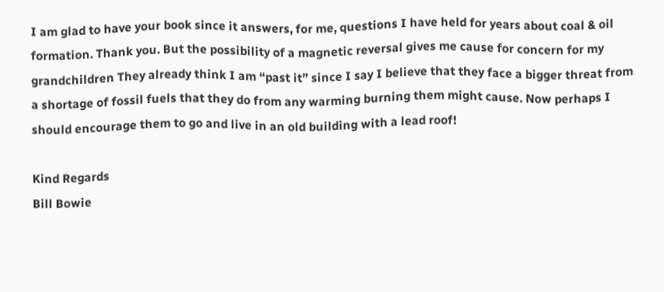I am glad to have your book since it answers, for me, questions I have held for years about coal & oil formation. Thank you. But the possibility of a magnetic reversal gives me cause for concern for my grandchildren They already think I am “past it” since I say I believe that they face a bigger threat from a shortage of fossil fuels that they do from any warming burning them might cause. Now perhaps I should encourage them to go and live in an old building with a lead roof!

Kind Regards
Bill Bowie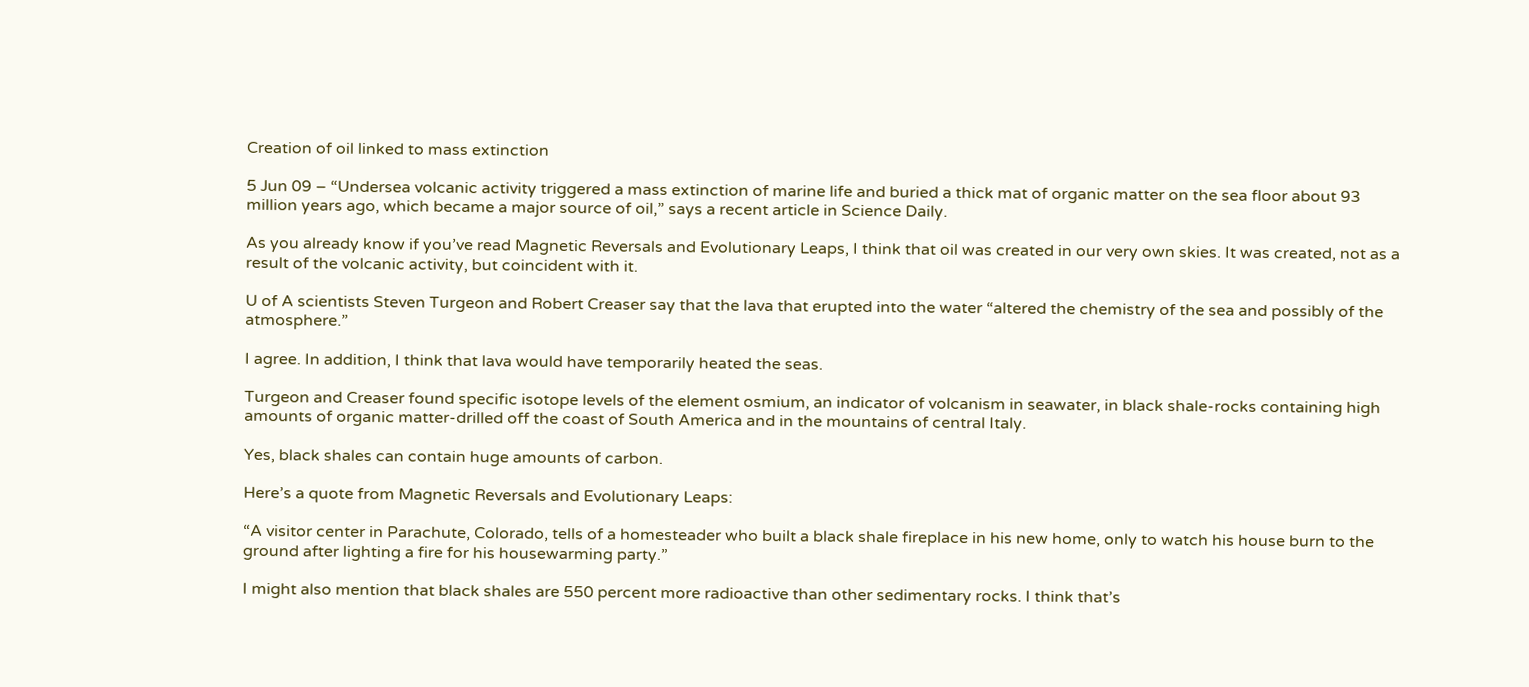Creation of oil linked to mass extinction

5 Jun 09 – “Undersea volcanic activity triggered a mass extinction of marine life and buried a thick mat of organic matter on the sea floor about 93 million years ago, which became a major source of oil,” says a recent article in Science Daily.

As you already know if you’ve read Magnetic Reversals and Evolutionary Leaps, I think that oil was created in our very own skies. It was created, not as a result of the volcanic activity, but coincident with it.

U of A scientists Steven Turgeon and Robert Creaser say that the lava that erupted into the water “altered the chemistry of the sea and possibly of the atmosphere.”

I agree. In addition, I think that lava would have temporarily heated the seas.

Turgeon and Creaser found specific isotope levels of the element osmium, an indicator of volcanism in seawater, in black shale-rocks containing high amounts of organic matter-drilled off the coast of South America and in the mountains of central Italy.

Yes, black shales can contain huge amounts of carbon.

Here’s a quote from Magnetic Reversals and Evolutionary Leaps:

“A visitor center in Parachute, Colorado, tells of a homesteader who built a black shale fireplace in his new home, only to watch his house burn to the ground after lighting a fire for his housewarming party.”

I might also mention that black shales are 550 percent more radioactive than other sedimentary rocks. I think that’s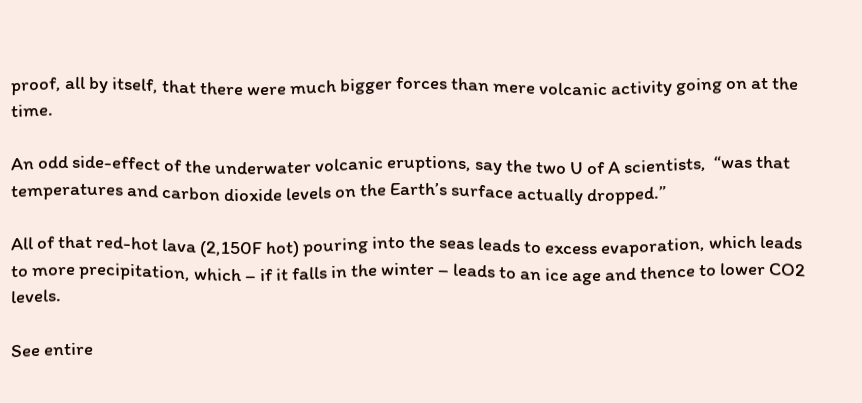proof, all by itself, that there were much bigger forces than mere volcanic activity going on at the time.

An odd side-effect of the underwater volcanic eruptions, say the two U of A scientists,  “was that temperatures and carbon dioxide levels on the Earth’s surface actually dropped.”

All of that red-hot lava (2,150F hot) pouring into the seas leads to excess evaporation, which leads to more precipitation, which – if it falls in the winter – leads to an ice age and thence to lower CO2 levels.

See entire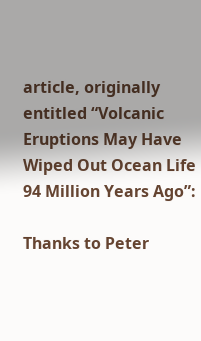article, originally entitled “Volcanic Eruptions May Have Wiped Out Ocean Life 94 Million Years Ago”:

Thanks to Peter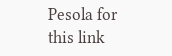Pesola for this link